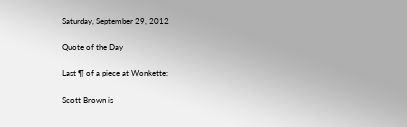Saturday, September 29, 2012

Quote of the Day

Last ¶ of a piece at Wonkette:

Scott Brown is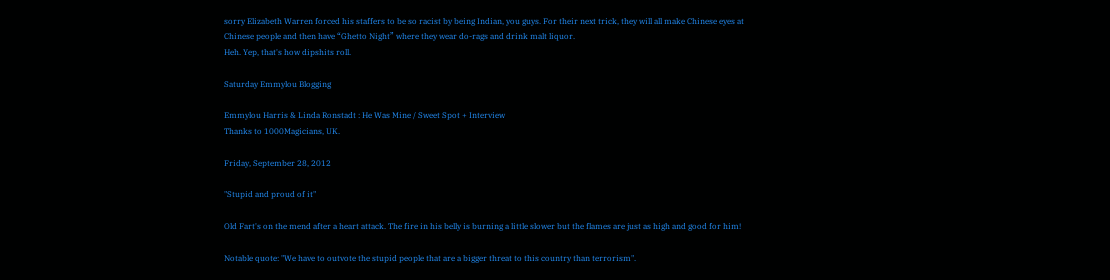sorry Elizabeth Warren forced his staffers to be so racist by being Indian, you guys. For their next trick, they will all make Chinese eyes at Chinese people and then have “Ghetto Night” where they wear do-rags and drink malt liquor.
Heh. Yep, that's how dipshits roll.

Saturday Emmylou Blogging

Emmylou Harris & Linda Ronstadt : He Was Mine / Sweet Spot + Interview
Thanks to 1000Magicians, UK.

Friday, September 28, 2012

"Stupid and proud of it"

Old Fart's on the mend after a heart attack. The fire in his belly is burning a little slower but the flames are just as high and good for him!

Notable quote: "We have to outvote the stupid people that are a bigger threat to this country than terrorism".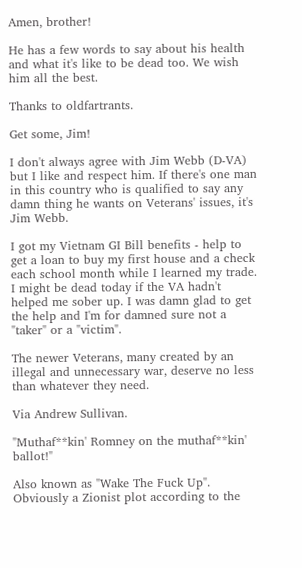Amen, brother!

He has a few words to say about his health and what it's like to be dead too. We wish him all the best.

Thanks to oldfartrants.

Get some, Jim!

I don't always agree with Jim Webb (D-VA) but I like and respect him. If there's one man in this country who is qualified to say any damn thing he wants on Veterans' issues, it's Jim Webb.

I got my Vietnam GI Bill benefits - help to get a loan to buy my first house and a check each school month while I learned my trade. I might be dead today if the VA hadn't helped me sober up. I was damn glad to get the help and I'm for damned sure not a "taker" or a "victim".

The newer Veterans, many created by an illegal and unnecessary war, deserve no less than whatever they need.

Via Andrew Sullivan.

"Muthaf**kin' Romney on the muthaf**kin' ballot!"

Also known as "Wake The Fuck Up". Obviously a Zionist plot according to the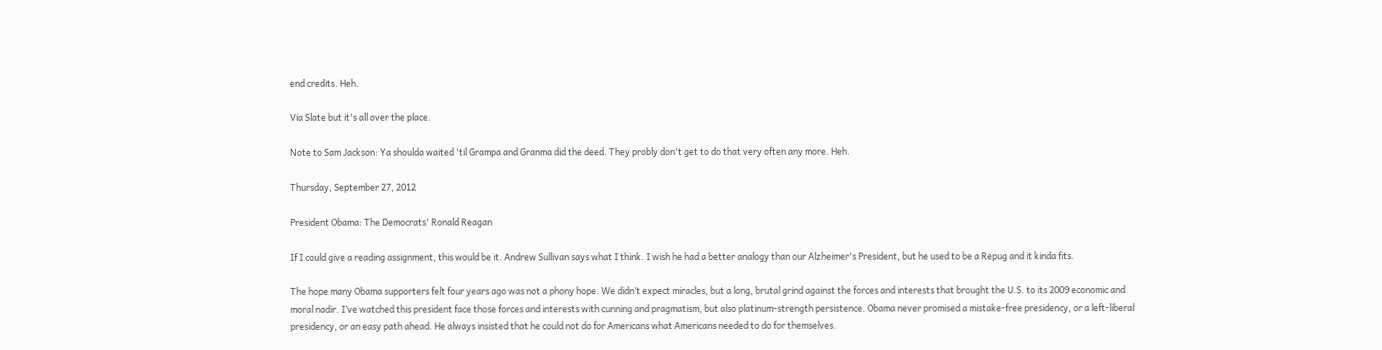end credits. Heh.

Via Slate but it's all over the place.

Note to Sam Jackson: Ya shoulda waited 'til Grampa and Granma did the deed. They probly don't get to do that very often any more. Heh.

Thursday, September 27, 2012

President Obama: The Democrats' Ronald Reagan

If I could give a reading assignment, this would be it. Andrew Sullivan says what I think. I wish he had a better analogy than our Alzheimer's President, but he used to be a Repug and it kinda fits.

The hope many Obama supporters felt four years ago was not a phony hope. We didn’t expect miracles, but a long, brutal grind against the forces and interests that brought the U.S. to its 2009 economic and moral nadir. I’ve watched this president face those forces and interests with cunning and pragmatism, but also platinum-strength persistence. Obama never promised a mistake-free presidency, or a left-liberal presidency, or an easy path ahead. He always insisted that he could not do for Americans what Americans needed to do for themselves.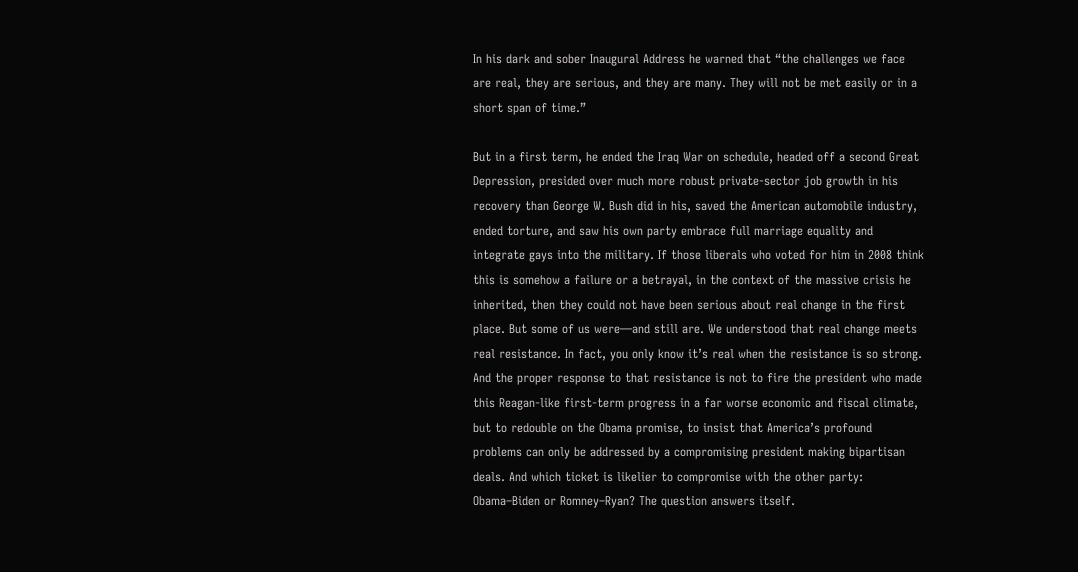In his dark and sober Inaugural Address he warned that “the challenges we face are real, they are serious, and they are many. They will not be met easily or in a short span of time.”

But in a first term, he ended the Iraq War on schedule, headed off a second Great Depression, presided over much more robust private-sector job growth in his recovery than George W. Bush did in his, saved the American automobile industry, ended torture, and saw his own party embrace full marriage equality and integrate gays into the military. If those liberals who voted for him in 2008 think this is somehow a failure or a betrayal, in the context of the massive crisis he inherited, then they could not have been serious about real change in the first place. But some of us were—and still are. We understood that real change meets real resistance. In fact, you only know it’s real when the resistance is so strong. And the proper response to that resistance is not to fire the president who made this Reagan-like first-term progress in a far worse economic and fiscal climate, but to redouble on the Obama promise, to insist that America’s profound problems can only be addressed by a compromising president making bipartisan deals. And which ticket is likelier to compromise with the other party: Obama–Biden or Romney–Ryan? The question answers itself.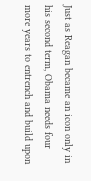Just as Reagan became an icon only in his second term, Obama needs four more years to entrench and build upon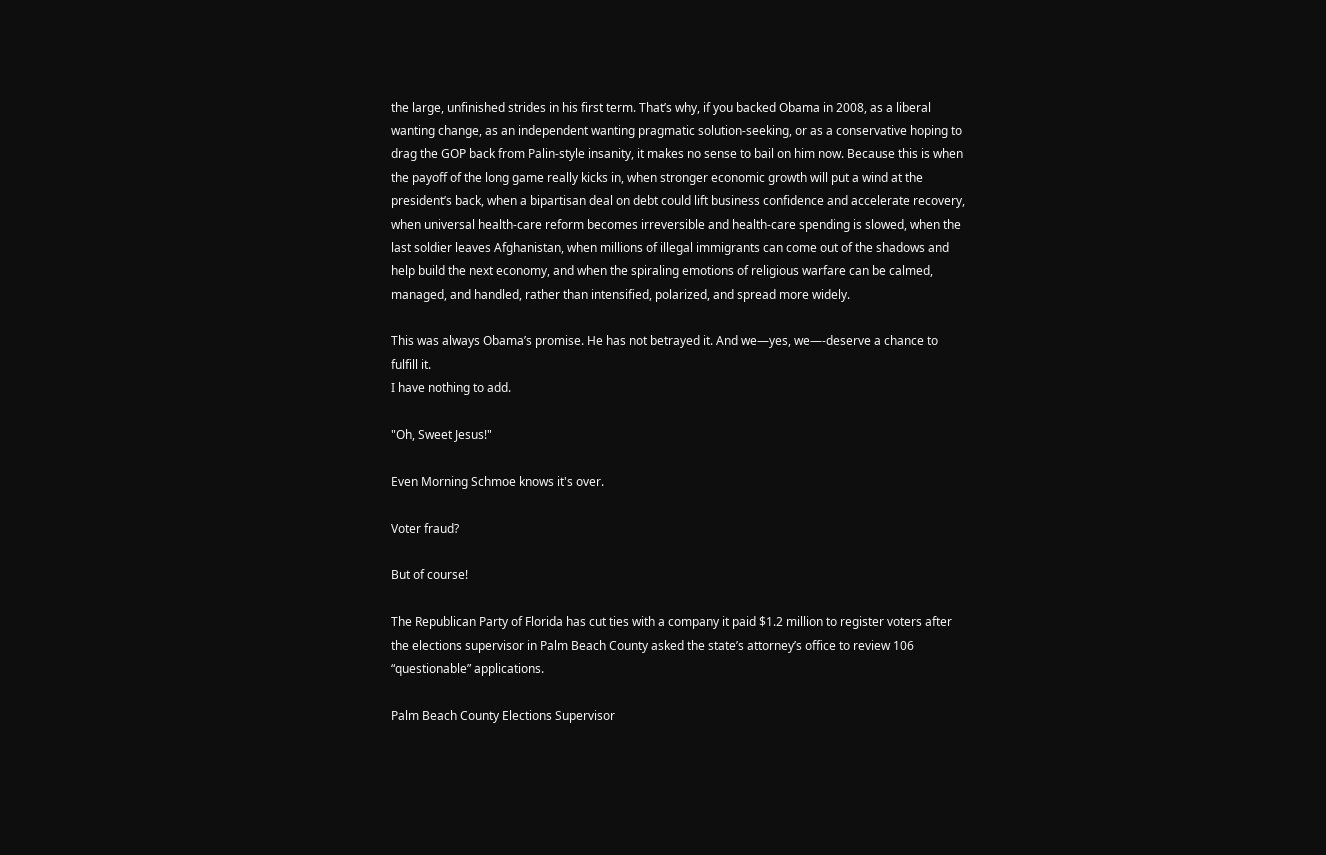the large, unfinished strides in his first term. That’s why, if you backed Obama in 2008, as a liberal wanting change, as an independent wanting pragmatic solution-seeking, or as a conservative hoping to drag the GOP back from Palin-style insanity, it makes no sense to bail on him now. Because this is when the payoff of the long game really kicks in, when stronger economic growth will put a wind at the president’s back, when a bipartisan deal on debt could lift business confidence and accelerate recovery, when universal health-care reform becomes irreversible and health-care spending is slowed, when the last soldier leaves Afghanistan, when millions of illegal immigrants can come out of the shadows and help build the next economy, and when the spiraling emotions of religious warfare can be calmed, managed, and handled, rather than intensified, polarized, and spread more widely.

This was always Obama’s promise. He has not betrayed it. And we—yes, we—-deserve a chance to fulfill it.
I have nothing to add.

"Oh, Sweet Jesus!"

Even Morning Schmoe knows it's over.

Voter fraud?

But of course!

The Republican Party of Florida has cut ties with a company it paid $1.2 million to register voters after the elections supervisor in Palm Beach County asked the state’s attorney’s office to review 106 “questionable” applications.

Palm Beach County Elections Supervisor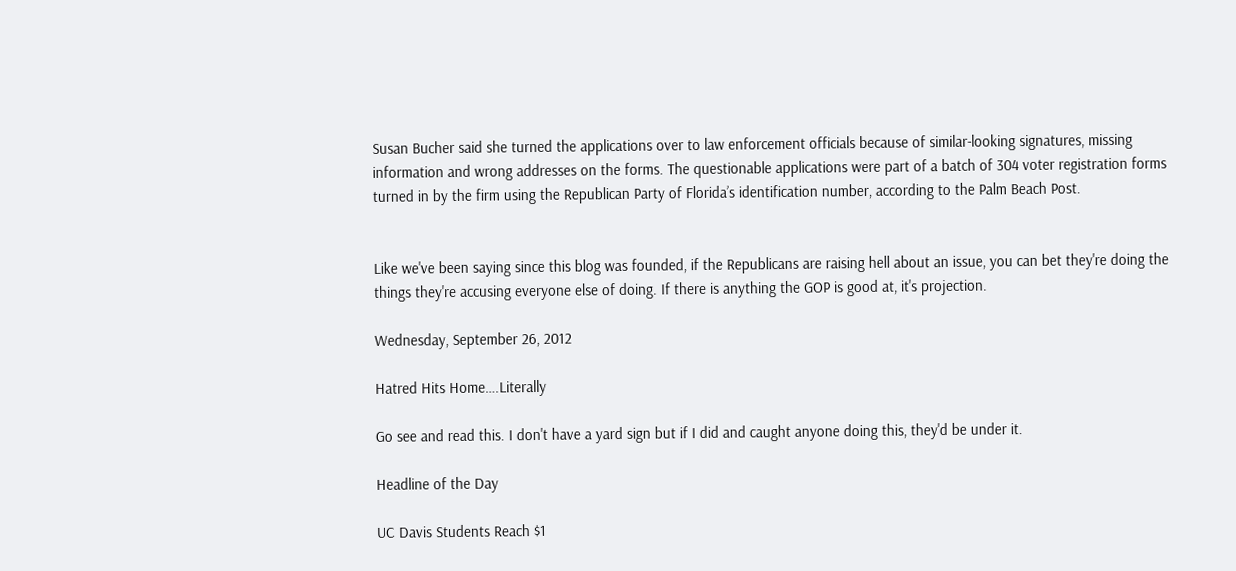Susan Bucher said she turned the applications over to law enforcement officials because of similar-looking signatures, missing information and wrong addresses on the forms. The questionable applications were part of a batch of 304 voter registration forms turned in by the firm using the Republican Party of Florida’s identification number, according to the Palm Beach Post.


Like we've been saying since this blog was founded, if the Republicans are raising hell about an issue, you can bet they're doing the things they're accusing everyone else of doing. If there is anything the GOP is good at, it's projection.

Wednesday, September 26, 2012

Hatred Hits Home….Literally

Go see and read this. I don't have a yard sign but if I did and caught anyone doing this, they'd be under it.

Headline of the Day

UC Davis Students Reach $1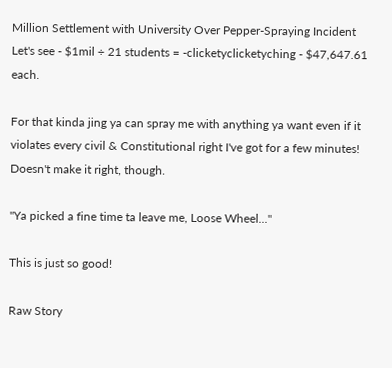Million Settlement with University Over Pepper-Spraying Incident
Let's see - $1mil ÷ 21 students = -clicketyclicketyching - $47,647.61 each.

For that kinda jing ya can spray me with anything ya want even if it violates every civil & Constitutional right I've got for a few minutes! Doesn't make it right, though.

"Ya picked a fine time ta leave me, Loose Wheel..."

This is just so good!

Raw Story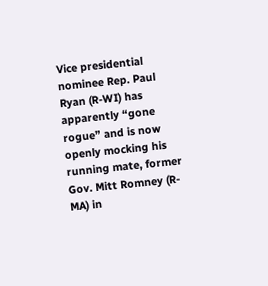Vice presidential nominee Rep. Paul Ryan (R-WI) has apparently “gone rogue” and is now openly mocking his running mate, former Gov. Mitt Romney (R-MA) in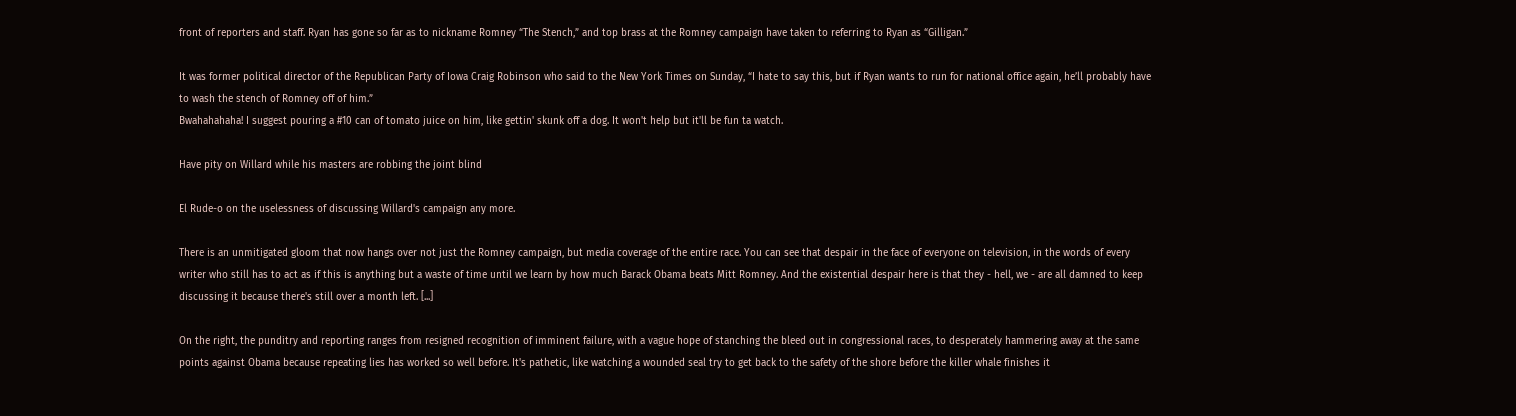front of reporters and staff. Ryan has gone so far as to nickname Romney “The Stench,” and top brass at the Romney campaign have taken to referring to Ryan as “Gilligan.”

It was former political director of the Republican Party of Iowa Craig Robinson who said to the New York Times on Sunday, “I hate to say this, but if Ryan wants to run for national office again, he’ll probably have to wash the stench of Romney off of him.”
Bwahahahaha! I suggest pouring a #10 can of tomato juice on him, like gettin' skunk off a dog. It won't help but it'll be fun ta watch.

Have pity on Willard while his masters are robbing the joint blind

El Rude-o on the uselessness of discussing Willard's campaign any more.

There is an unmitigated gloom that now hangs over not just the Romney campaign, but media coverage of the entire race. You can see that despair in the face of everyone on television, in the words of every writer who still has to act as if this is anything but a waste of time until we learn by how much Barack Obama beats Mitt Romney. And the existential despair here is that they - hell, we - are all damned to keep discussing it because there's still over a month left. [...]

On the right, the punditry and reporting ranges from resigned recognition of imminent failure, with a vague hope of stanching the bleed out in congressional races, to desperately hammering away at the same points against Obama because repeating lies has worked so well before. It's pathetic, like watching a wounded seal try to get back to the safety of the shore before the killer whale finishes it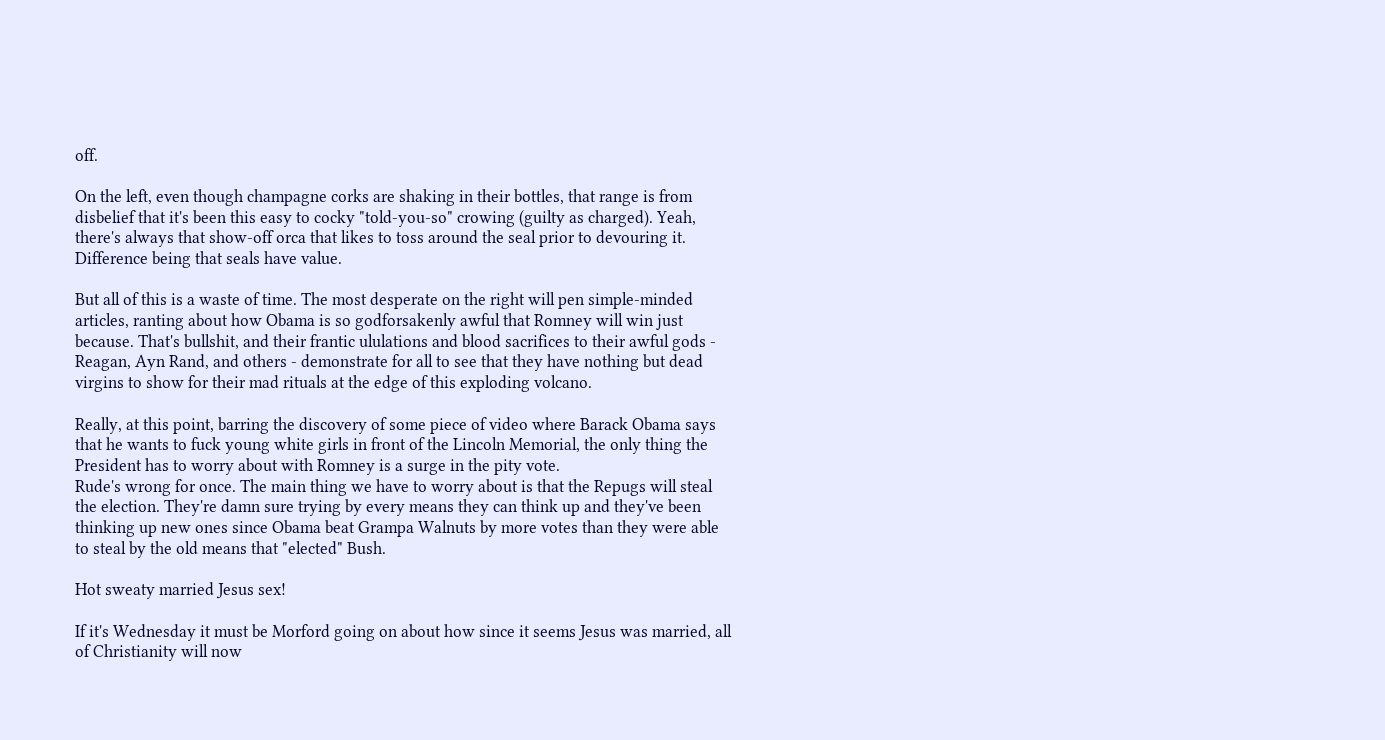off.

On the left, even though champagne corks are shaking in their bottles, that range is from disbelief that it's been this easy to cocky "told-you-so" crowing (guilty as charged). Yeah, there's always that show-off orca that likes to toss around the seal prior to devouring it.
Difference being that seals have value.

But all of this is a waste of time. The most desperate on the right will pen simple-minded articles, ranting about how Obama is so godforsakenly awful that Romney will win just because. That's bullshit, and their frantic ululations and blood sacrifices to their awful gods - Reagan, Ayn Rand, and others - demonstrate for all to see that they have nothing but dead virgins to show for their mad rituals at the edge of this exploding volcano.

Really, at this point, barring the discovery of some piece of video where Barack Obama says that he wants to fuck young white girls in front of the Lincoln Memorial, the only thing the President has to worry about with Romney is a surge in the pity vote.
Rude's wrong for once. The main thing we have to worry about is that the Repugs will steal the election. They're damn sure trying by every means they can think up and they've been thinking up new ones since Obama beat Grampa Walnuts by more votes than they were able to steal by the old means that "elected" Bush.

Hot sweaty married Jesus sex!

If it's Wednesday it must be Morford going on about how since it seems Jesus was married, all of Christianity will now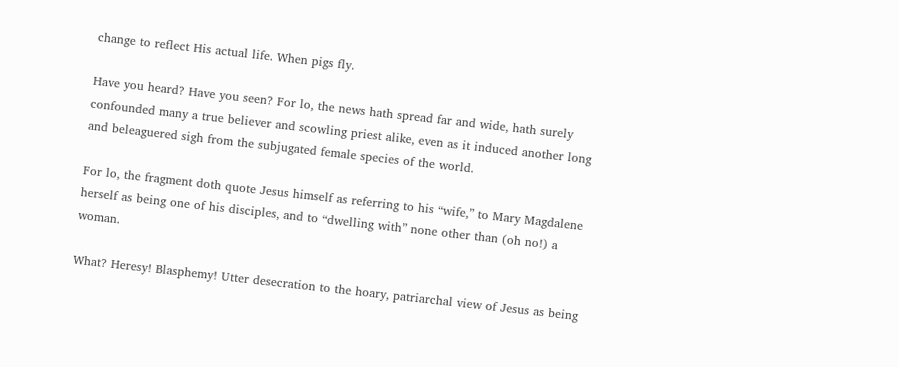change to reflect His actual life. When pigs fly.

Have you heard? Have you seen? For lo, the news hath spread far and wide, hath surely confounded many a true believer and scowling priest alike, even as it induced another long and beleaguered sigh from the subjugated female species of the world.

For lo, the fragment doth quote Jesus himself as referring to his “wife,” to Mary Magdalene herself as being one of his disciples, and to “dwelling with” none other than (oh no!) a woman.

What? Heresy! Blasphemy! Utter desecration to the hoary, patriarchal view of Jesus as being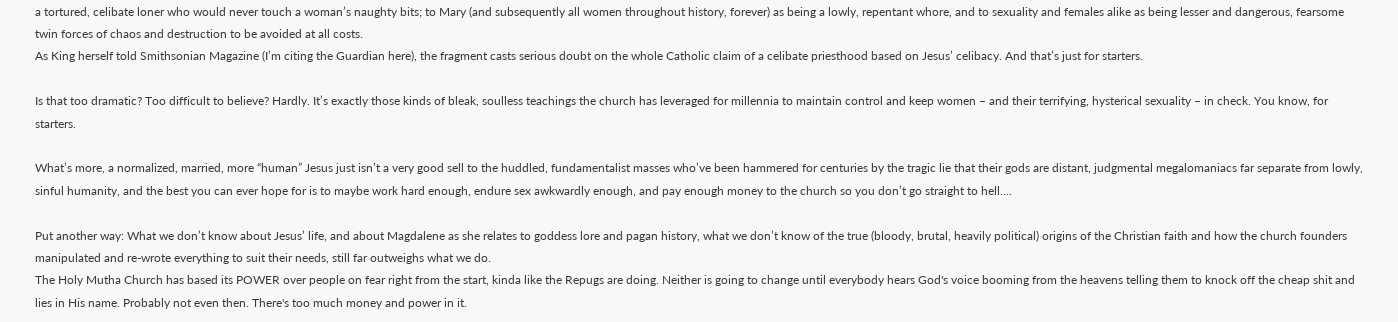a tortured, celibate loner who would never touch a woman’s naughty bits; to Mary (and subsequently all women throughout history, forever) as being a lowly, repentant whore, and to sexuality and females alike as being lesser and dangerous, fearsome twin forces of chaos and destruction to be avoided at all costs.
As King herself told Smithsonian Magazine (I’m citing the Guardian here), the fragment casts serious doubt on the whole Catholic claim of a celibate priesthood based on Jesus’ celibacy. And that’s just for starters.

Is that too dramatic? Too difficult to believe? Hardly. It’s exactly those kinds of bleak, soulless teachings the church has leveraged for millennia to maintain control and keep women – and their terrifying, hysterical sexuality – in check. You know, for starters.

What’s more, a normalized, married, more “human” Jesus just isn’t a very good sell to the huddled, fundamentalist masses who’ve been hammered for centuries by the tragic lie that their gods are distant, judgmental megalomaniacs far separate from lowly, sinful humanity, and the best you can ever hope for is to maybe work hard enough, endure sex awkwardly enough, and pay enough money to the church so you don’t go straight to hell....

Put another way: What we don’t know about Jesus’ life, and about Magdalene as she relates to goddess lore and pagan history, what we don’t know of the true (bloody, brutal, heavily political) origins of the Christian faith and how the church founders manipulated and re-wrote everything to suit their needs, still far outweighs what we do.
The Holy Mutha Church has based its POWER over people on fear right from the start, kinda like the Repugs are doing. Neither is going to change until everybody hears God's voice booming from the heavens telling them to knock off the cheap shit and lies in His name. Probably not even then. There's too much money and power in it.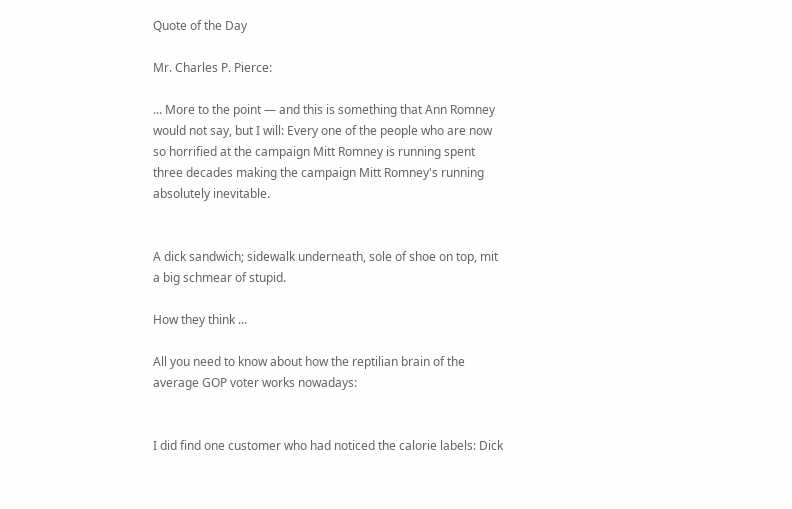Quote of the Day

Mr. Charles P. Pierce:

... More to the point — and this is something that Ann Romney would not say, but I will: Every one of the people who are now so horrified at the campaign Mitt Romney is running spent three decades making the campaign Mitt Romney's running absolutely inevitable.


A dick sandwich; sidewalk underneath, sole of shoe on top, mit a big schmear of stupid.

How they think ...

All you need to know about how the reptilian brain of the average GOP voter works nowadays:


I did find one customer who had noticed the calorie labels: Dick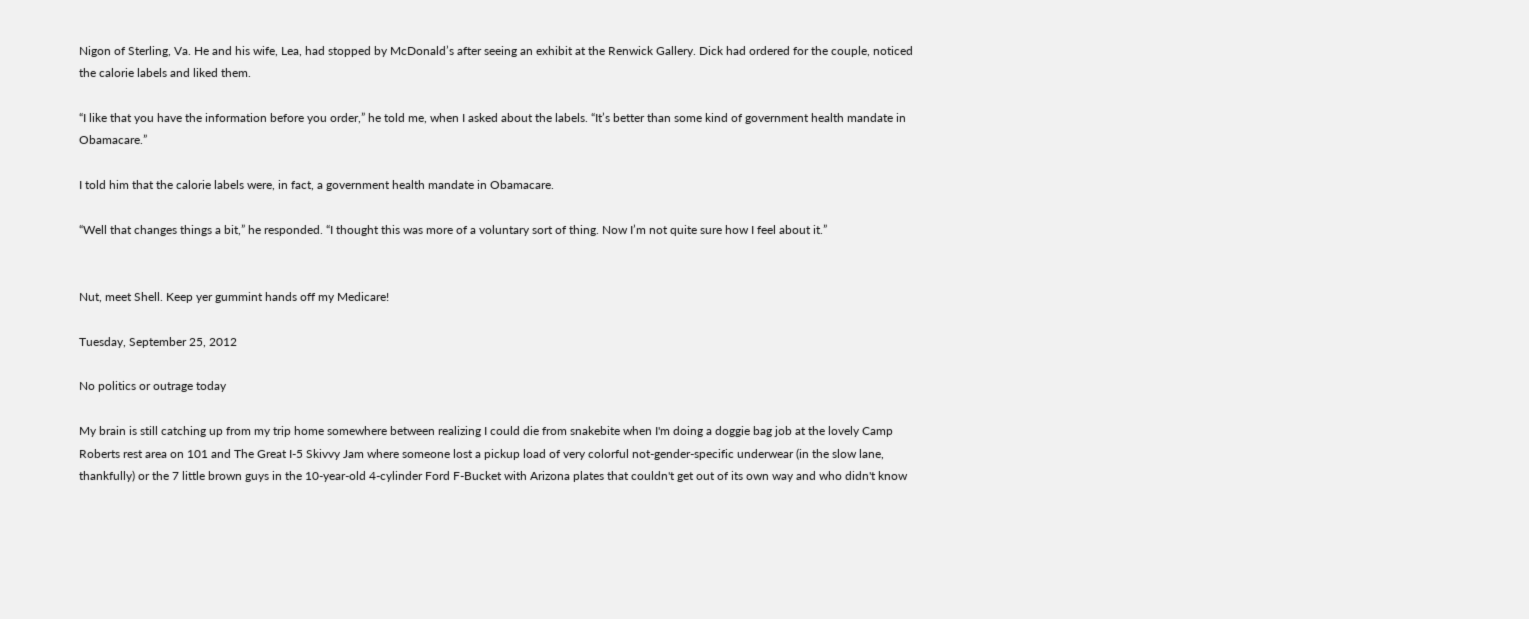Nigon of Sterling, Va. He and his wife, Lea, had stopped by McDonald’s after seeing an exhibit at the Renwick Gallery. Dick had ordered for the couple, noticed the calorie labels and liked them.

“I like that you have the information before you order,” he told me, when I asked about the labels. “It’s better than some kind of government health mandate in Obamacare.”

I told him that the calorie labels were, in fact, a government health mandate in Obamacare.

“Well that changes things a bit,” he responded. “I thought this was more of a voluntary sort of thing. Now I’m not quite sure how I feel about it.”


Nut, meet Shell. Keep yer gummint hands off my Medicare!

Tuesday, September 25, 2012

No politics or outrage today

My brain is still catching up from my trip home somewhere between realizing I could die from snakebite when I'm doing a doggie bag job at the lovely Camp Roberts rest area on 101 and The Great I-5 Skivvy Jam where someone lost a pickup load of very colorful not-gender-specific underwear (in the slow lane, thankfully) or the 7 little brown guys in the 10-year-old 4-cylinder Ford F-Bucket with Arizona plates that couldn't get out of its own way and who didn't know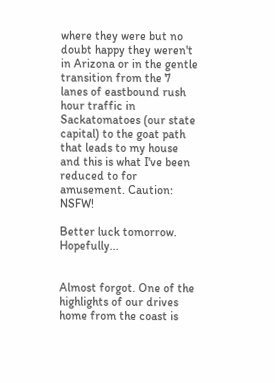where they were but no doubt happy they weren't in Arizona or in the gentle transition from the 7 lanes of eastbound rush hour traffic in Sackatomatoes (our state capital) to the goat path that leads to my house and this is what I've been reduced to for amusement. Caution: NSFW!

Better luck tomorrow. Hopefully...


Almost forgot. One of the highlights of our drives home from the coast is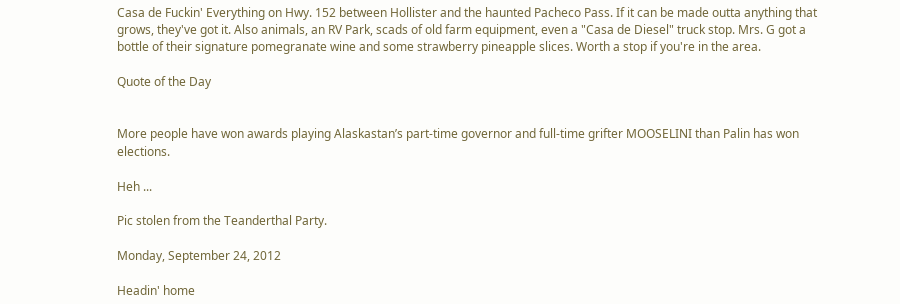Casa de Fuckin' Everything on Hwy. 152 between Hollister and the haunted Pacheco Pass. If it can be made outta anything that grows, they've got it. Also animals, an RV Park, scads of old farm equipment, even a "Casa de Diesel" truck stop. Mrs. G got a bottle of their signature pomegranate wine and some strawberry pineapple slices. Worth a stop if you're in the area.

Quote of the Day


More people have won awards playing Alaskastan’s part-time governor and full-time grifter MOOSELINI than Palin has won elections.

Heh ...

Pic stolen from the Teanderthal Party.

Monday, September 24, 2012

Headin' home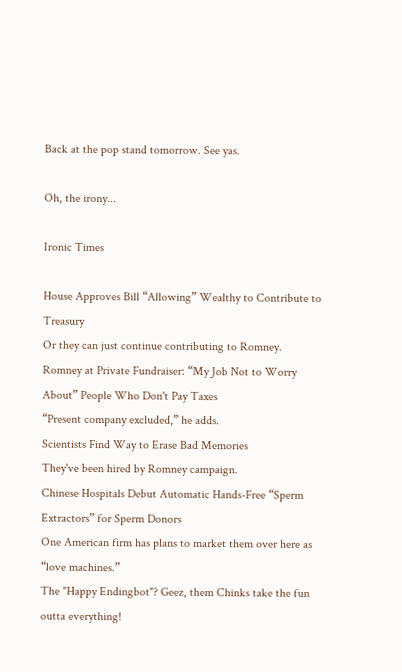Back at the pop stand tomorrow. See yas.

Oh, the irony...

Ironic Times

House Approves Bill “Allowing” Wealthy to Contribute to Treasury
Or they can just continue contributing to Romney.
Romney at Private Fundraiser: “My Job Not to Worry About” People Who Don't Pay Taxes
“Present company excluded,” he adds.
Scientists Find Way to Erase Bad Memories
They've been hired by Romney campaign.
Chinese Hospitals Debut Automatic Hands-Free “Sperm Extractors” for Sperm Donors
One American firm has plans to market them over here as “love machines.”
The "Happy Endingbot"? Geez, them Chinks take the fun outta everything!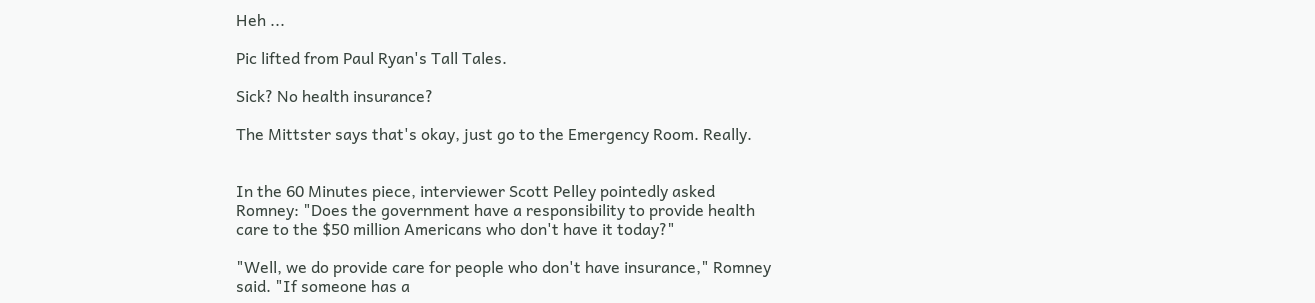Heh ...

Pic lifted from Paul Ryan's Tall Tales.

Sick? No health insurance?

The Mittster says that's okay, just go to the Emergency Room. Really.


In the 60 Minutes piece, interviewer Scott Pelley pointedly asked Romney: "Does the government have a responsibility to provide health care to the $50 million Americans who don't have it today?"

"Well, we do provide care for people who don't have insurance," Romney said. "If someone has a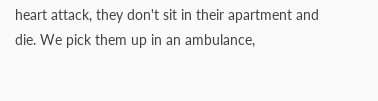heart attack, they don't sit in their apartment and die. We pick them up in an ambulance,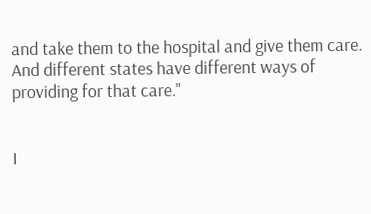and take them to the hospital and give them care. And different states have different ways of providing for that care."


I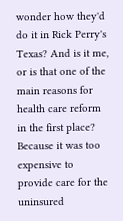wonder how they'd do it in Rick Perry's Texas? And is it me, or is that one of the main reasons for health care reform in the first place? Because it was too expensive to provide care for the uninsured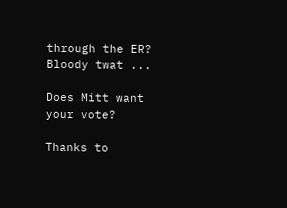through the ER? Bloody twat ...

Does Mitt want your vote?

Thanks to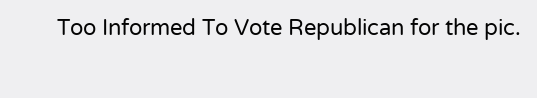Too Informed To Vote Republican for the pic.